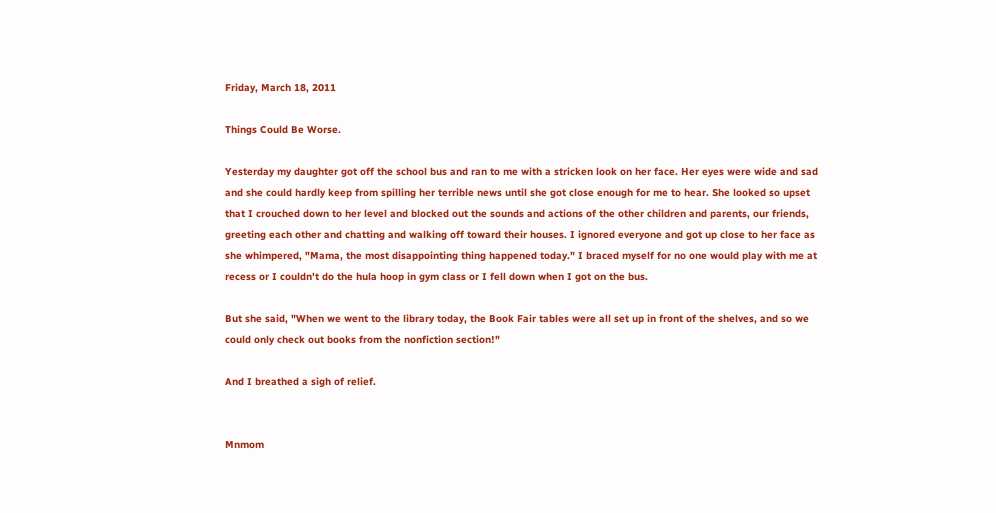Friday, March 18, 2011

Things Could Be Worse.

Yesterday my daughter got off the school bus and ran to me with a stricken look on her face. Her eyes were wide and sad and she could hardly keep from spilling her terrible news until she got close enough for me to hear. She looked so upset that I crouched down to her level and blocked out the sounds and actions of the other children and parents, our friends, greeting each other and chatting and walking off toward their houses. I ignored everyone and got up close to her face as she whimpered, "Mama, the most disappointing thing happened today." I braced myself for no one would play with me at recess or I couldn't do the hula hoop in gym class or I fell down when I got on the bus.

But she said, "When we went to the library today, the Book Fair tables were all set up in front of the shelves, and so we could only check out books from the nonfiction section!"

And I breathed a sigh of relief.


Mnmom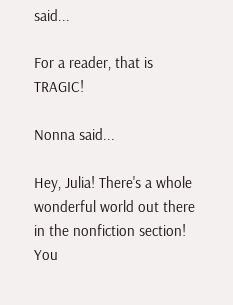said...

For a reader, that is TRAGIC!

Nonna said...

Hey, Julia! There's a whole wonderful world out there in the nonfiction section! You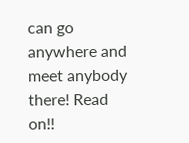can go anywhere and meet anybody there! Read on!!